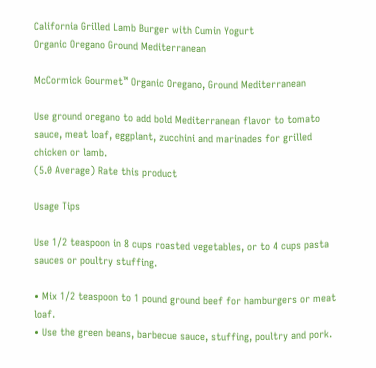California Grilled Lamb Burger with Cumin Yogurt
Organic Oregano Ground Mediterranean

McCormick Gourmet™ Organic Oregano, Ground Mediterranean

Use ground oregano to add bold Mediterranean flavor to tomato sauce, meat loaf, eggplant, zucchini and marinades for grilled chicken or lamb.
(5.0 Average) Rate this product

Usage Tips

Use 1/2 teaspoon in 8 cups roasted vegetables, or to 4 cups pasta sauces or poultry stuffing.

• Mix 1/2 teaspoon to 1 pound ground beef for hamburgers or meat loaf.
• Use the green beans, barbecue sauce, stuffing, poultry and pork.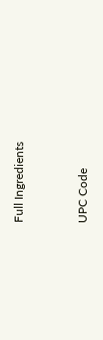Full Ingredients


UPC Code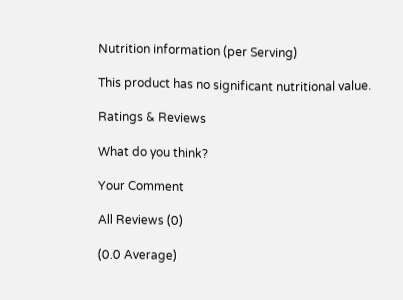Nutrition information (per Serving)

This product has no significant nutritional value.

Ratings & Reviews

What do you think?

Your Comment

All Reviews (0)

(0.0 Average)